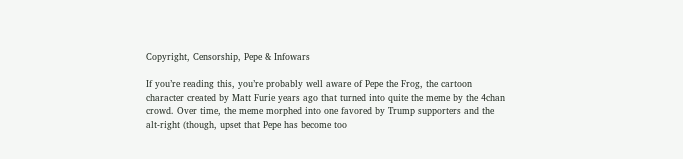Copyright, Censorship, Pepe & Infowars

If you’re reading this, you’re probably well aware of Pepe the Frog, the cartoon character created by Matt Furie years ago that turned into quite the meme by the 4chan crowd. Over time, the meme morphed into one favored by Trump supporters and the alt-right (though, upset that Pepe has become too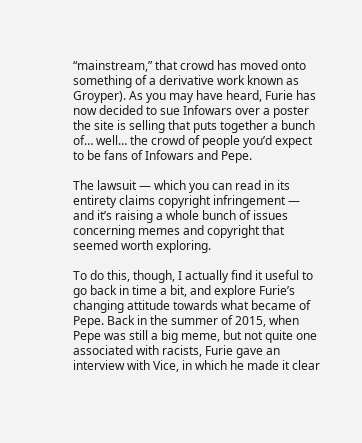“mainstream,” that crowd has moved onto something of a derivative work known as Groyper). As you may have heard, Furie has now decided to sue Infowars over a poster the site is selling that puts together a bunch of… well… the crowd of people you’d expect to be fans of Infowars and Pepe.

The lawsuit — which you can read in its entirety claims copyright infringement — and it’s raising a whole bunch of issues concerning memes and copyright that seemed worth exploring.

To do this, though, I actually find it useful to go back in time a bit, and explore Furie’s changing attitude towards what became of Pepe. Back in the summer of 2015, when Pepe was still a big meme, but not quite one associated with racists, Furie gave an interview with Vice, in which he made it clear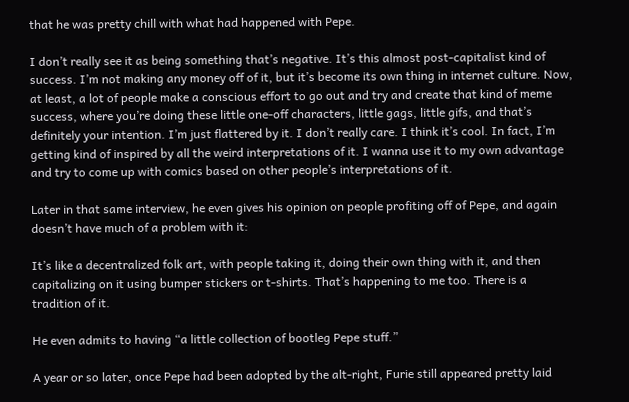that he was pretty chill with what had happened with Pepe.

I don’t really see it as being something that’s negative. It’s this almost post-capitalist kind of success. I’m not making any money off of it, but it’s become its own thing in internet culture. Now, at least, a lot of people make a conscious effort to go out and try and create that kind of meme success, where you’re doing these little one-off characters, little gags, little gifs, and that’s definitely your intention. I’m just flattered by it. I don’t really care. I think it’s cool. In fact, I’m getting kind of inspired by all the weird interpretations of it. I wanna use it to my own advantage and try to come up with comics based on other people’s interpretations of it.

Later in that same interview, he even gives his opinion on people profiting off of Pepe, and again doesn’t have much of a problem with it:

It’s like a decentralized folk art, with people taking it, doing their own thing with it, and then capitalizing on it using bumper stickers or t-shirts. That’s happening to me too. There is a tradition of it.

He even admits to having “a little collection of bootleg Pepe stuff.”

A year or so later, once Pepe had been adopted by the alt-right, Furie still appeared pretty laid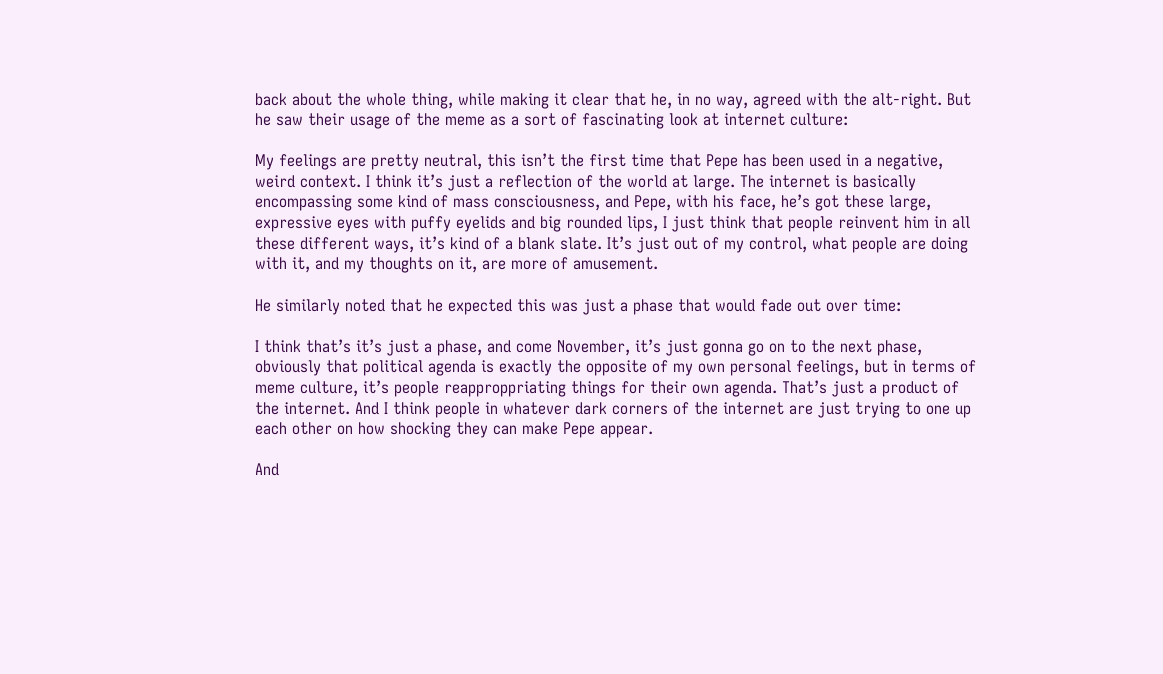back about the whole thing, while making it clear that he, in no way, agreed with the alt-right. But he saw their usage of the meme as a sort of fascinating look at internet culture:

My feelings are pretty neutral, this isn’t the first time that Pepe has been used in a negative, weird context. I think it’s just a reflection of the world at large. The internet is basically encompassing some kind of mass consciousness, and Pepe, with his face, he’s got these large, expressive eyes with puffy eyelids and big rounded lips, I just think that people reinvent him in all these different ways, it’s kind of a blank slate. It’s just out of my control, what people are doing with it, and my thoughts on it, are more of amusement.

He similarly noted that he expected this was just a phase that would fade out over time:

I think that’s it’s just a phase, and come November, it’s just gonna go on to the next phase, obviously that political agenda is exactly the opposite of my own personal feelings, but in terms of meme culture, it’s people reapproppriating things for their own agenda. That’s just a product of the internet. And I think people in whatever dark corners of the internet are just trying to one up each other on how shocking they can make Pepe appear.

And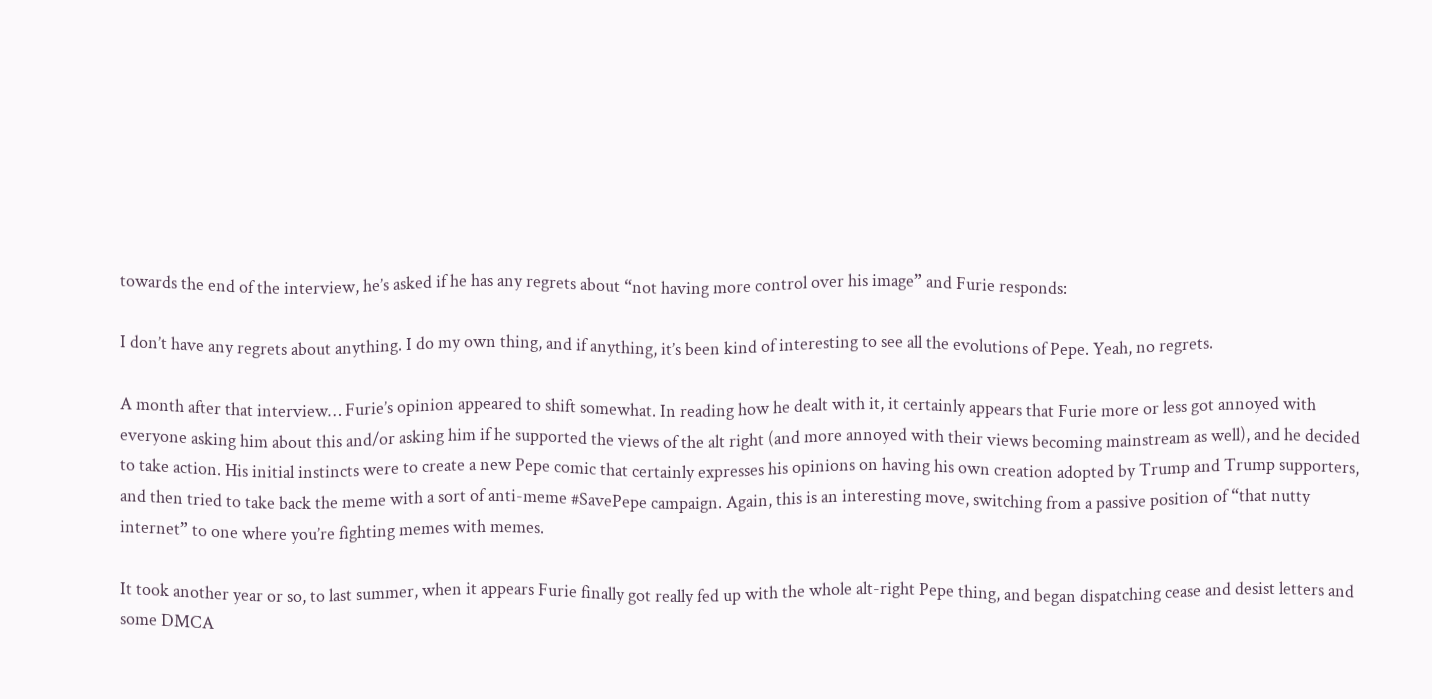towards the end of the interview, he’s asked if he has any regrets about “not having more control over his image” and Furie responds:

I don’t have any regrets about anything. I do my own thing, and if anything, it’s been kind of interesting to see all the evolutions of Pepe. Yeah, no regrets.

A month after that interview… Furie’s opinion appeared to shift somewhat. In reading how he dealt with it, it certainly appears that Furie more or less got annoyed with everyone asking him about this and/or asking him if he supported the views of the alt right (and more annoyed with their views becoming mainstream as well), and he decided to take action. His initial instincts were to create a new Pepe comic that certainly expresses his opinions on having his own creation adopted by Trump and Trump supporters, and then tried to take back the meme with a sort of anti-meme #SavePepe campaign. Again, this is an interesting move, switching from a passive position of “that nutty internet” to one where you’re fighting memes with memes.

It took another year or so, to last summer, when it appears Furie finally got really fed up with the whole alt-right Pepe thing, and began dispatching cease and desist letters and some DMCA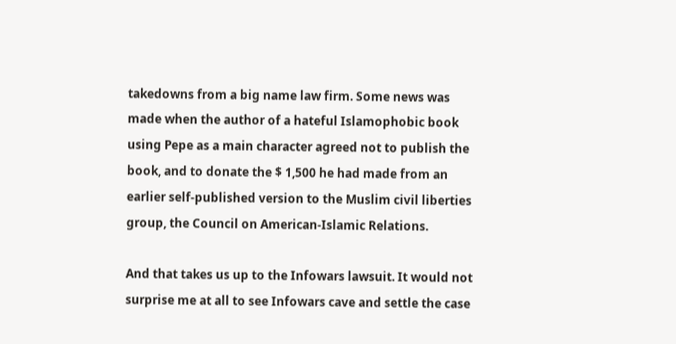takedowns from a big name law firm. Some news was made when the author of a hateful Islamophobic book using Pepe as a main character agreed not to publish the book, and to donate the $ 1,500 he had made from an earlier self-published version to the Muslim civil liberties group, the Council on American-Islamic Relations.

And that takes us up to the Infowars lawsuit. It would not surprise me at all to see Infowars cave and settle the case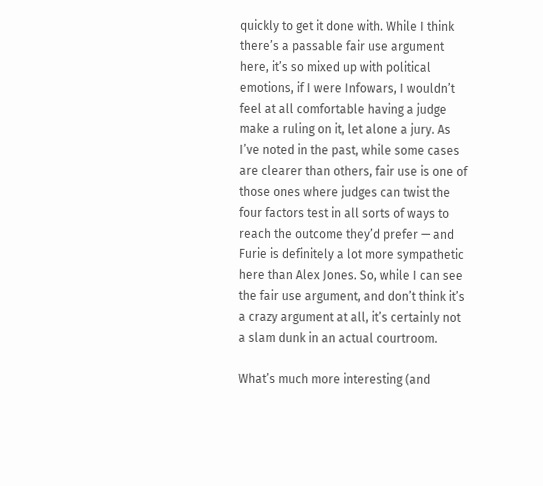quickly to get it done with. While I think there’s a passable fair use argument here, it’s so mixed up with political emotions, if I were Infowars, I wouldn’t feel at all comfortable having a judge make a ruling on it, let alone a jury. As I’ve noted in the past, while some cases are clearer than others, fair use is one of those ones where judges can twist the four factors test in all sorts of ways to reach the outcome they’d prefer — and Furie is definitely a lot more sympathetic here than Alex Jones. So, while I can see the fair use argument, and don’t think it’s a crazy argument at all, it’s certainly not a slam dunk in an actual courtroom.

What’s much more interesting (and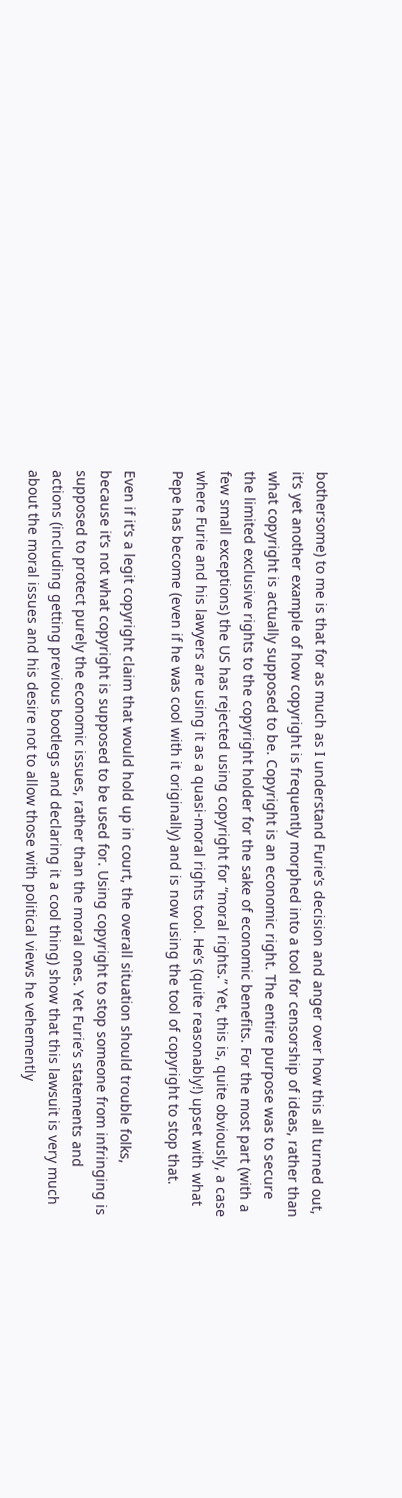bothersome) to me is that for as much as I understand Furie’s decision and anger over how this all turned out, it’s yet another example of how copyright is frequently morphed into a tool for censorship of ideas, rather than what copyright is actually supposed to be. Copyright is an economic right. The entire purpose was to secure the limited exclusive rights to the copyright holder for the sake of economic benefits. For the most part (with a few small exceptions) the US has rejected using copyright for “moral rights.” Yet, this is, quite obviously, a case where Furie and his lawyers are using it as a quasi-moral rights tool. He’s (quite reasonably!) upset with what Pepe has become (even if he was cool with it originally) and is now using the tool of copyright to stop that.

Even if it’s a legit copyright claim that would hold up in court, the overall situation should trouble folks, because it’s not what copyright is supposed to be used for. Using copyright to stop someone from infringing is supposed to protect purely the economic issues, rather than the moral ones. Yet Furie’s statements and actions (including getting previous bootlegs and declaring it a cool thing) show that this lawsuit is very much about the moral issues and his desire not to allow those with political views he vehemently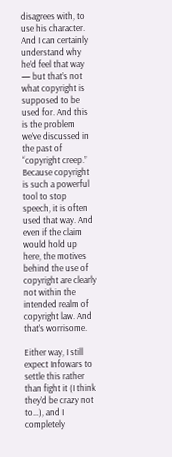disagrees with, to use his character. And I can certainly understand why he’d feel that way — but that’s not what copyright is supposed to be used for. And this is the problem we’ve discussed in the past of “copyright creep.” Because copyright is such a powerful tool to stop speech, it is often used that way. And even if the claim would hold up here, the motives behind the use of copyright are clearly not within the intended realm of copyright law. And that’s worrisome.

Either way, I still expect Infowars to settle this rather than fight it (I think they’d be crazy not to…), and I completely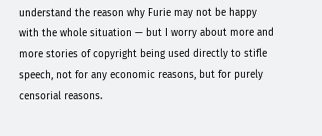understand the reason why Furie may not be happy with the whole situation — but I worry about more and more stories of copyright being used directly to stifle speech, not for any economic reasons, but for purely censorial reasons.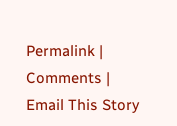Permalink | Comments | Email This Story